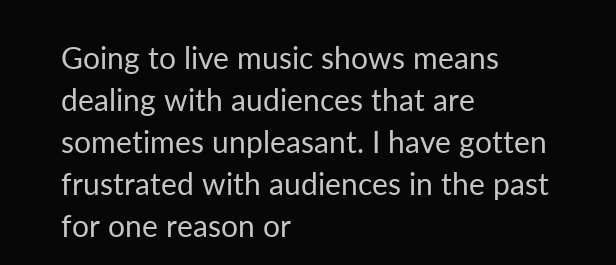Going to live music shows means dealing with audiences that are sometimes unpleasant. I have gotten frustrated with audiences in the past for one reason or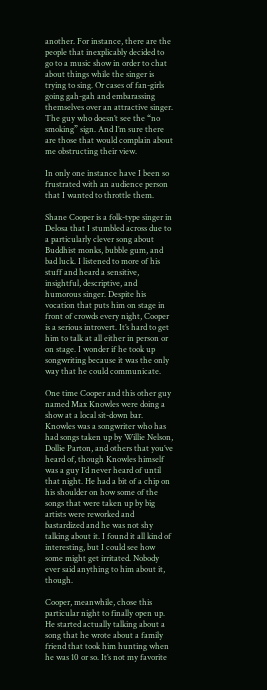another. For instance, there are the people that inexplicably decided to go to a music show in order to chat about things while the singer is trying to sing. Or cases of fan-girls going gah-gah and embarassing themselves over an attractive singer. The guy who doesn’t see the “no smoking” sign. And I’m sure there are those that would complain about me obstructing their view.

In only one instance have I been so frustrated with an audience person that I wanted to throttle them.

Shane Cooper is a folk-type singer in Delosa that I stumbled across due to a particularly clever song about Buddhist monks, bubble gum, and bad luck. I listened to more of his stuff and heard a sensitive, insightful, descriptive, and humorous singer. Despite his vocation that puts him on stage in front of crowds every night, Cooper is a serious introvert. It’s hard to get him to talk at all either in person or on stage. I wonder if he took up songwriting because it was the only way that he could communicate.

One time Cooper and this other guy named Max Knowles were doing a show at a local sit-down bar. Knowles was a songwriter who has had songs taken up by Willie Nelson, Dollie Parton, and others that you’ve heard of, though Knowles himself was a guy I’d never heard of until that night. He had a bit of a chip on his shoulder on how some of the songs that were taken up by big artists were reworked and bastardized and he was not shy talking about it. I found it all kind of interesting, but I could see how some might get irritated. Nobody ever said anything to him about it, though.

Cooper, meanwhile, chose this particular night to finally open up. He started actually talking about a song that he wrote about a family friend that took him hunting when he was 10 or so. It’s not my favorite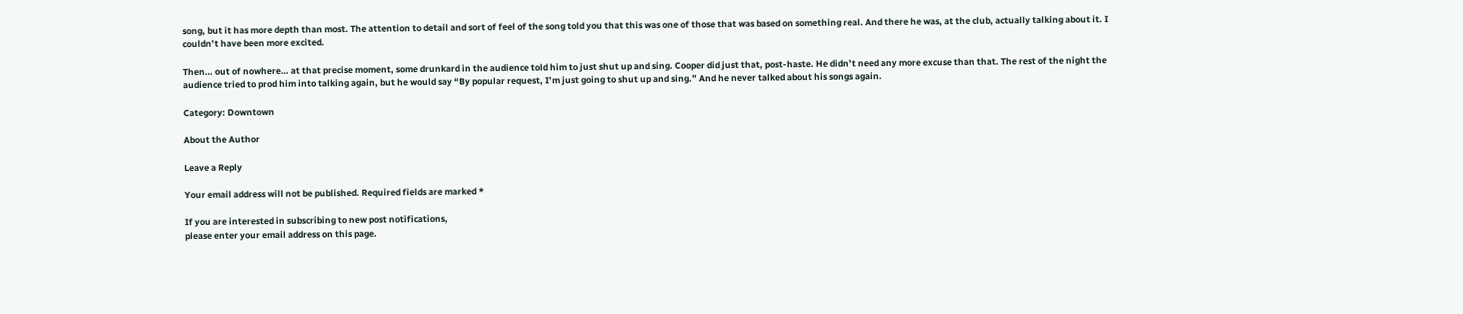song, but it has more depth than most. The attention to detail and sort of feel of the song told you that this was one of those that was based on something real. And there he was, at the club, actually talking about it. I couldn’t have been more excited.

Then… out of nowhere… at that precise moment, some drunkard in the audience told him to just shut up and sing. Cooper did just that, post-haste. He didn’t need any more excuse than that. The rest of the night the audience tried to prod him into talking again, but he would say “By popular request, I’m just going to shut up and sing.” And he never talked about his songs again.

Category: Downtown

About the Author

Leave a Reply

Your email address will not be published. Required fields are marked *

If you are interested in subscribing to new post notifications,
please enter your email address on this page.